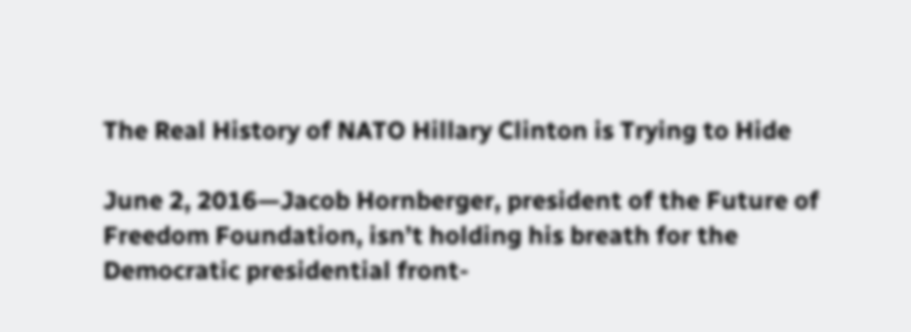The Real History of NATO Hillary Clinton is Trying to Hide

June 2, 2016—Jacob Hornberger, president of the Future of Freedom Foundation, isn’t holding his breath for the Democratic presidential front-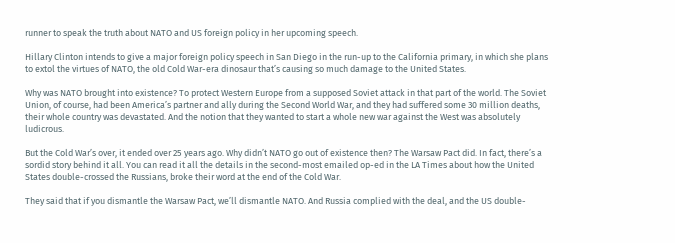runner to speak the truth about NATO and US foreign policy in her upcoming speech.

Hillary Clinton intends to give a major foreign policy speech in San Diego in the run-up to the California primary, in which she plans to extol the virtues of NATO, the old Cold War-era dinosaur that’s causing so much damage to the United States.

Why was NATO brought into existence? To protect Western Europe from a supposed Soviet attack in that part of the world. The Soviet Union, of course, had been America’s partner and ally during the Second World War, and they had suffered some 30 million deaths, their whole country was devastated. And the notion that they wanted to start a whole new war against the West was absolutely ludicrous.

But the Cold War’s over, it ended over 25 years ago. Why didn’t NATO go out of existence then? The Warsaw Pact did. In fact, there’s a sordid story behind it all. You can read it all the details in the second-most emailed op-ed in the LA Times about how the United States double-crossed the Russians, broke their word at the end of the Cold War.

They said that if you dismantle the Warsaw Pact, we’ll dismantle NATO. And Russia complied with the deal, and the US double-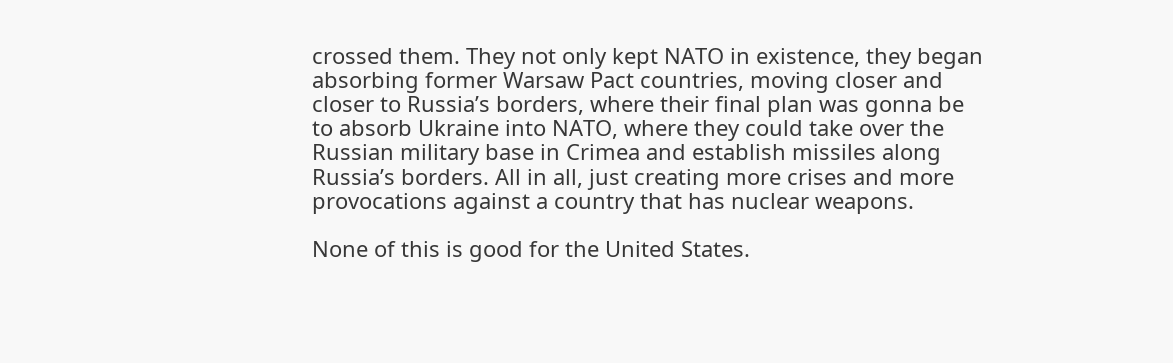crossed them. They not only kept NATO in existence, they began absorbing former Warsaw Pact countries, moving closer and closer to Russia’s borders, where their final plan was gonna be to absorb Ukraine into NATO, where they could take over the Russian military base in Crimea and establish missiles along Russia’s borders. All in all, just creating more crises and more provocations against a country that has nuclear weapons.

None of this is good for the United States.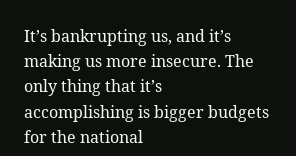It’s bankrupting us, and it’s making us more insecure. The only thing that it’s accomplishing is bigger budgets for the national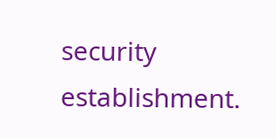security establishment.